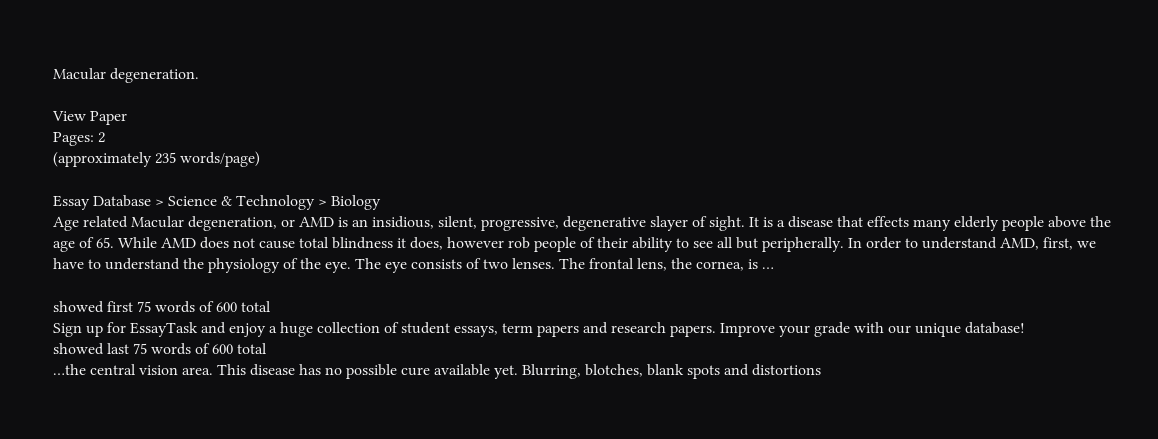Macular degeneration.

View Paper
Pages: 2
(approximately 235 words/page)

Essay Database > Science & Technology > Biology
Age related Macular degeneration, or AMD is an insidious, silent, progressive, degenerative slayer of sight. It is a disease that effects many elderly people above the age of 65. While AMD does not cause total blindness it does, however rob people of their ability to see all but peripherally. In order to understand AMD, first, we have to understand the physiology of the eye. The eye consists of two lenses. The frontal lens, the cornea, is …

showed first 75 words of 600 total
Sign up for EssayTask and enjoy a huge collection of student essays, term papers and research papers. Improve your grade with our unique database!
showed last 75 words of 600 total
…the central vision area. This disease has no possible cure available yet. Blurring, blotches, blank spots and distortions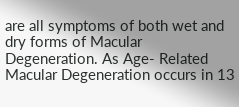are all symptoms of both wet and dry forms of Macular Degeneration. As Age- Related Macular Degeneration occurs in 13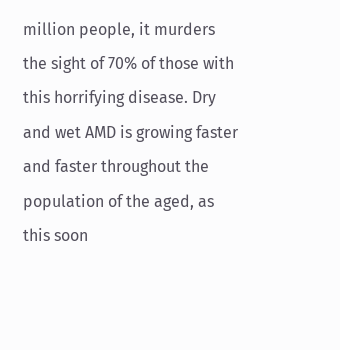million people, it murders the sight of 70% of those with this horrifying disease. Dry and wet AMD is growing faster and faster throughout the population of the aged, as this soon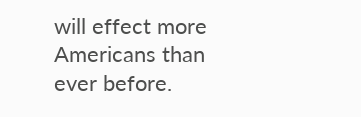will effect more Americans than ever before.